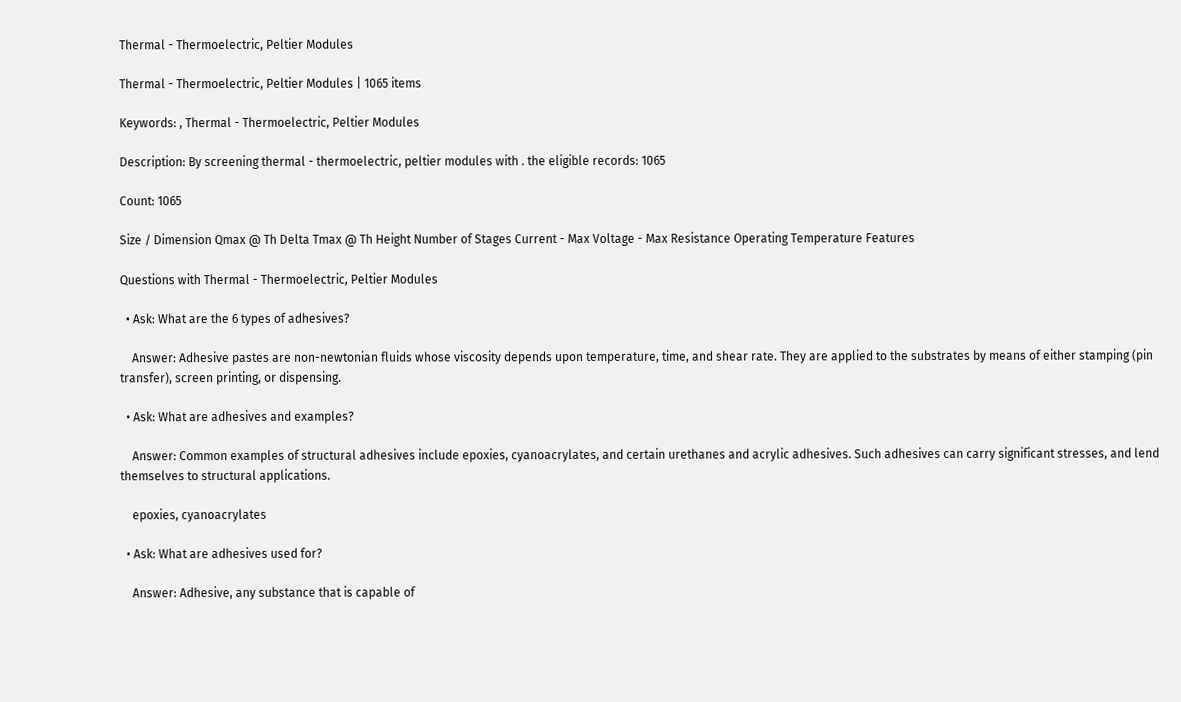Thermal - Thermoelectric, Peltier Modules

Thermal - Thermoelectric, Peltier Modules | 1065 items

Keywords: , Thermal - Thermoelectric, Peltier Modules

Description: By screening thermal - thermoelectric, peltier modules with . the eligible records: 1065

Count: 1065

Size / Dimension Qmax @ Th Delta Tmax @ Th Height Number of Stages Current - Max Voltage - Max Resistance Operating Temperature Features

Questions with Thermal - Thermoelectric, Peltier Modules

  • Ask: What are the 6 types of adhesives?

    Answer: Adhesive pastes are non-newtonian fluids whose viscosity depends upon temperature, time, and shear rate. They are applied to the substrates by means of either stamping (pin transfer), screen printing, or dispensing.

  • Ask: What are adhesives and examples?

    Answer: Common examples of structural adhesives include epoxies, cyanoacrylates, and certain urethanes and acrylic adhesives. Such adhesives can carry significant stresses, and lend themselves to structural applications.

    epoxies, cyanoacrylates

  • Ask: What are adhesives used for?

    Answer: Adhesive, any substance that is capable of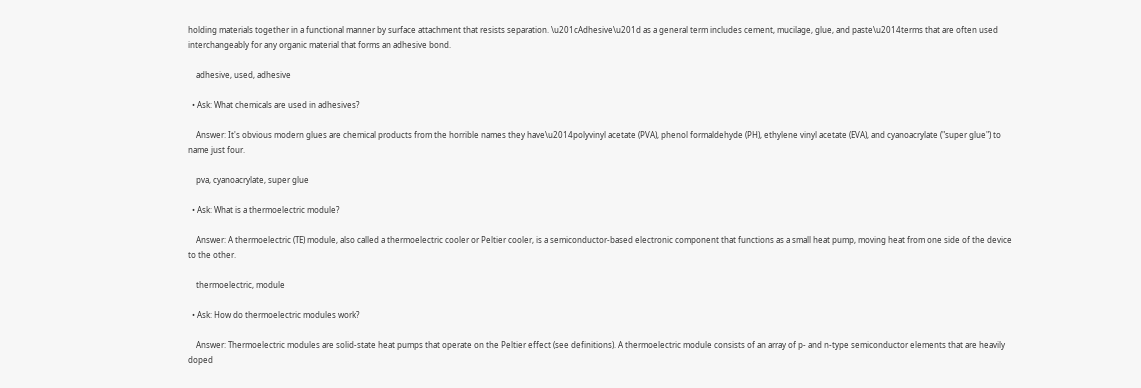holding materials together in a functional manner by surface attachment that resists separation. \u201cAdhesive\u201d as a general term includes cement, mucilage, glue, and paste\u2014terms that are often used interchangeably for any organic material that forms an adhesive bond.

    adhesive, used, adhesive

  • Ask: What chemicals are used in adhesives?

    Answer: It's obvious modern glues are chemical products from the horrible names they have\u2014polyvinyl acetate (PVA), phenol formaldehyde (PH), ethylene vinyl acetate (EVA), and cyanoacrylate ("super glue") to name just four.

    pva, cyanoacrylate, super glue

  • Ask: What is a thermoelectric module?

    Answer: A thermoelectric (TE) module, also called a thermoelectric cooler or Peltier cooler, is a semiconductor-based electronic component that functions as a small heat pump, moving heat from one side of the device to the other.

    thermoelectric, module

  • Ask: How do thermoelectric modules work?

    Answer: Thermoelectric modules are solid-state heat pumps that operate on the Peltier effect (see definitions). A thermoelectric module consists of an array of p- and n-type semiconductor elements that are heavily doped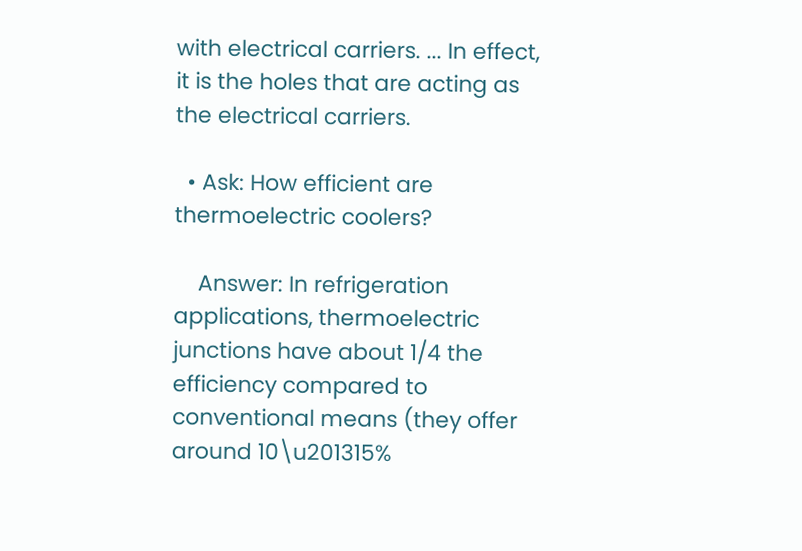with electrical carriers. ... In effect, it is the holes that are acting as the electrical carriers.

  • Ask: How efficient are thermoelectric coolers?

    Answer: In refrigeration applications, thermoelectric junctions have about 1/4 the efficiency compared to conventional means (they offer around 10\u201315%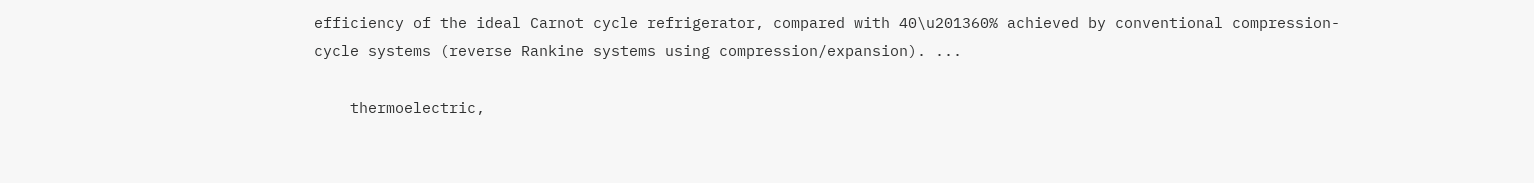efficiency of the ideal Carnot cycle refrigerator, compared with 40\u201360% achieved by conventional compression-cycle systems (reverse Rankine systems using compression/expansion). ...

    thermoelectric,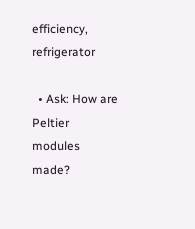efficiency, refrigerator

  • Ask: How are Peltier modules made?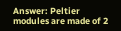Answer: Peltier modules are made of 2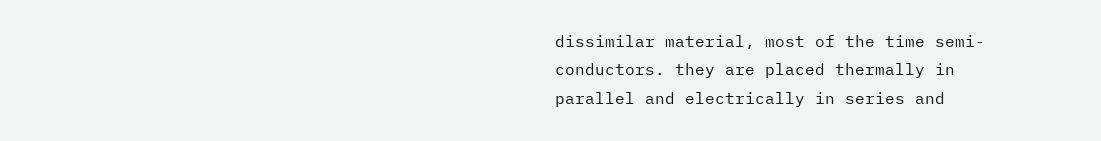dissimilar material, most of the time semi-conductors. they are placed thermally in parallel and electrically in series and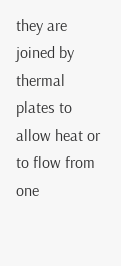they are joined by thermal plates to allow heat or to flow from one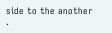side to the another .